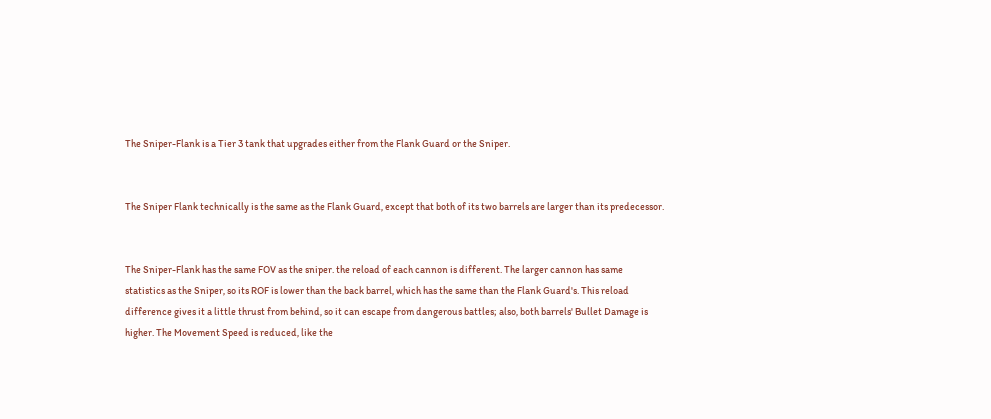The Sniper-Flank is a Tier 3 tank that upgrades either from the Flank Guard or the Sniper.


The Sniper Flank technically is the same as the Flank Guard, except that both of its two barrels are larger than its predecessor.


The Sniper-Flank has the same FOV as the sniper. the reload of each cannon is different. The larger cannon has same statistics as the Sniper, so its ROF is lower than the back barrel, which has the same than the Flank Guard's. This reload difference gives it a little thrust from behind, so it can escape from dangerous battles; also, both barrels' Bullet Damage is higher. The Movement Speed is reduced, like the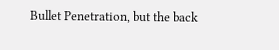Bullet Penetration, but the back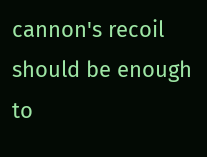cannon's recoil should be enough to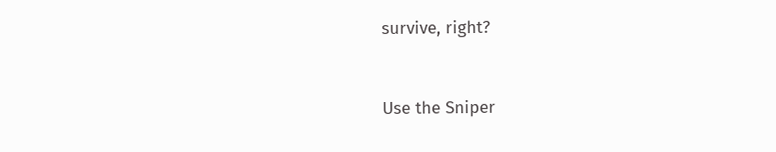survive, right?


Use the Sniper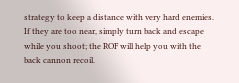strategy to keep a distance with very hard enemies. If they are too near, simply turn back and escape while you shoot; the ROF will help you with the back cannon recoil.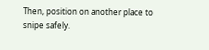Then, position on another place to snipe safely.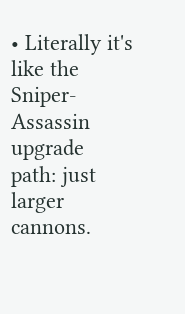• Literally it's like the Sniper-Assassin upgrade path: just larger cannons.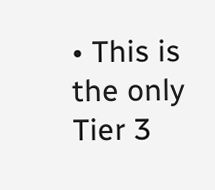• This is the only Tier 3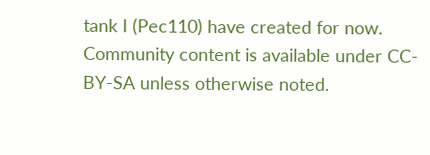tank I (Pec110) have created for now.
Community content is available under CC-BY-SA unless otherwise noted.